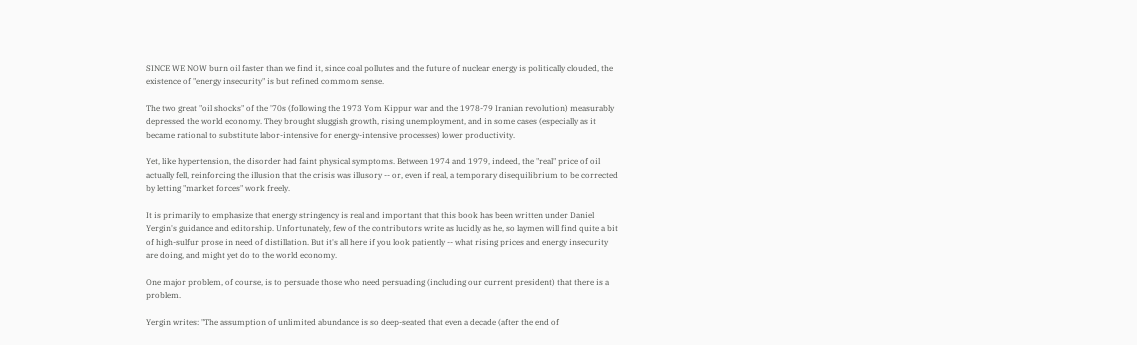SINCE WE NOW burn oil faster than we find it, since coal pollutes and the future of nuclear energy is politically clouded, the existence of "energy insecurity" is but refined commom sense.

The two great "oil shocks" of the '70s (following the 1973 Yom Kippur war and the 1978-79 Iranian revolution) measurably depressed the world economy. They brought sluggish growth, rising unemployment, and in some cases (especially as it became rational to substitute labor-intensive for energy-intensive processes) lower productivity.

Yet, like hypertension, the disorder had faint physical symptoms. Between 1974 and 1979, indeed, the "real" price of oil actually fell, reinforcing the illusion that the crisis was illusory -- or, even if real, a temporary disequilibrium to be corrected by letting "market forces" work freely.

It is primarily to emphasize that energy stringency is real and important that this book has been written under Daniel Yergin's guidance and editorship. Unfortunately, few of the contributors write as lucidly as he, so laymen will find quite a bit of high-sulfur prose in need of distillation. But it's all here if you look patiently -- what rising prices and energy insecurity are doing, and might yet do to the world economy.

One major problem, of course, is to persuade those who need persuading (including our current president) that there is a problem.

Yergin writes: "The assumption of unlimited abundance is so deep-seated that even a decade (after the end of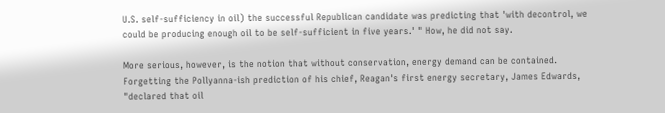U.S. self-sufficiency in oil) the successful Republican candidate was predicting that 'with decontrol, we could be producing enough oil to be self-sufficient in five years.' " How, he did not say.

More serious, however, is the notion that without conservation, energy demand can be contained. Forgetting the Pollyanna-ish prediction of his chief, Reagan's first energy secretary, James Edwards, "declared that oil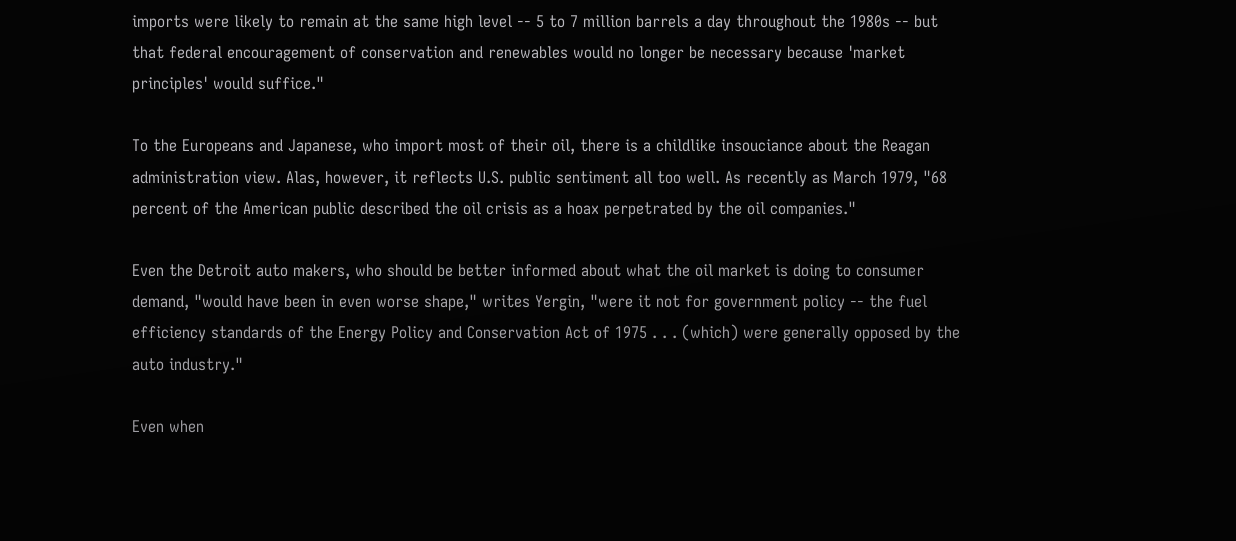imports were likely to remain at the same high level -- 5 to 7 million barrels a day throughout the 1980s -- but that federal encouragement of conservation and renewables would no longer be necessary because 'market principles' would suffice."

To the Europeans and Japanese, who import most of their oil, there is a childlike insouciance about the Reagan administration view. Alas, however, it reflects U.S. public sentiment all too well. As recently as March 1979, "68 percent of the American public described the oil crisis as a hoax perpetrated by the oil companies."

Even the Detroit auto makers, who should be better informed about what the oil market is doing to consumer demand, "would have been in even worse shape," writes Yergin, "were it not for government policy -- the fuel efficiency standards of the Energy Policy and Conservation Act of 1975 . . . (which) were generally opposed by the auto industry."

Even when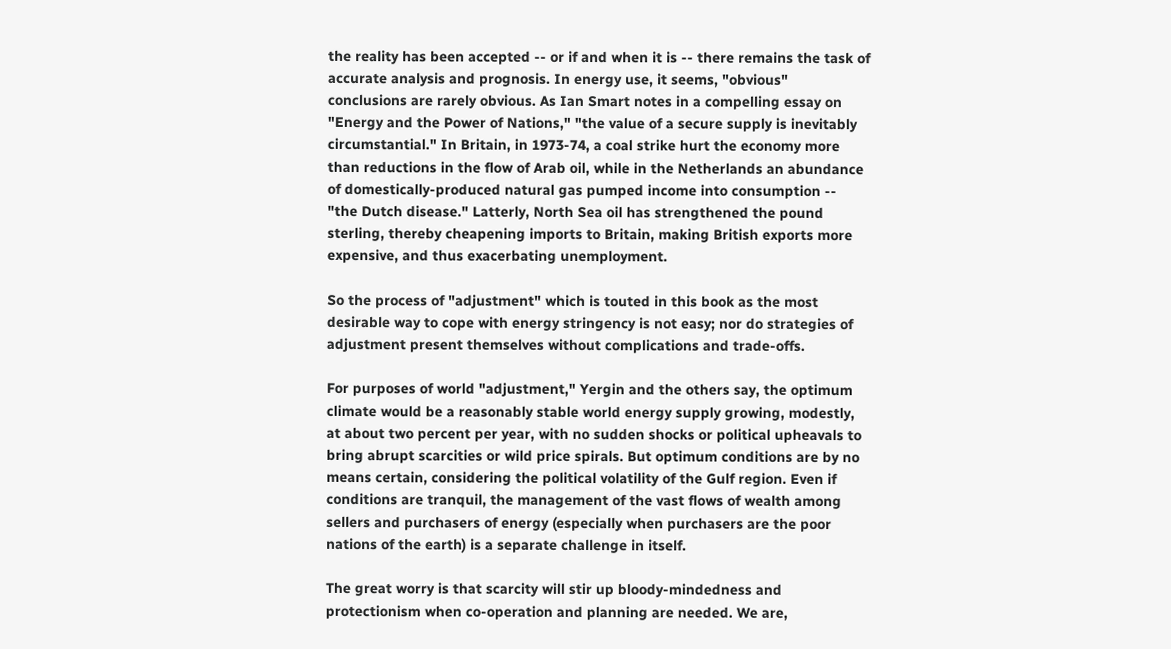the reality has been accepted -- or if and when it is -- there remains the task of accurate analysis and prognosis. In energy use, it seems, "obvious" conclusions are rarely obvious. As Ian Smart notes in a compelling essay on "Energy and the Power of Nations," "the value of a secure supply is inevitably circumstantial." In Britain, in 1973-74, a coal strike hurt the economy more than reductions in the flow of Arab oil, while in the Netherlands an abundance of domestically-produced natural gas pumped income into consumption -- "the Dutch disease." Latterly, North Sea oil has strengthened the pound sterling, thereby cheapening imports to Britain, making British exports more expensive, and thus exacerbating unemployment.

So the process of "adjustment" which is touted in this book as the most desirable way to cope with energy stringency is not easy; nor do strategies of adjustment present themselves without complications and trade-offs.

For purposes of world "adjustment," Yergin and the others say, the optimum climate would be a reasonably stable world energy supply growing, modestly, at about two percent per year, with no sudden shocks or political upheavals to bring abrupt scarcities or wild price spirals. But optimum conditions are by no means certain, considering the political volatility of the Gulf region. Even if conditions are tranquil, the management of the vast flows of wealth among sellers and purchasers of energy (especially when purchasers are the poor nations of the earth) is a separate challenge in itself.

The great worry is that scarcity will stir up bloody-mindedness and protectionism when co-operation and planning are needed. We are,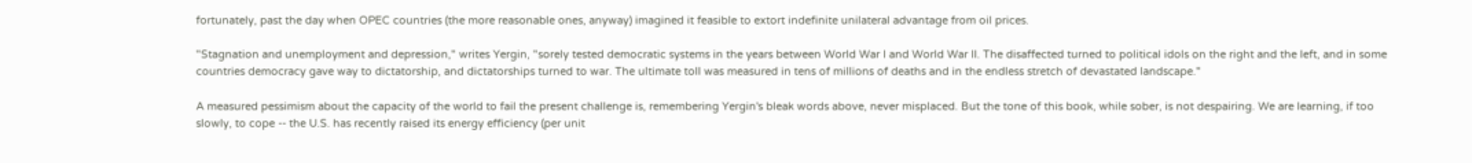fortunately, past the day when OPEC countries (the more reasonable ones, anyway) imagined it feasible to extort indefinite unilateral advantage from oil prices.

"Stagnation and unemployment and depression," writes Yergin, "sorely tested democratic systems in the years between World War I and World War II. The disaffected turned to political idols on the right and the left, and in some countries democracy gave way to dictatorship, and dictatorships turned to war. The ultimate toll was measured in tens of millions of deaths and in the endless stretch of devastated landscape."

A measured pessimism about the capacity of the world to fail the present challenge is, remembering Yergin's bleak words above, never misplaced. But the tone of this book, while sober, is not despairing. We are learning, if too slowly, to cope -- the U.S. has recently raised its energy efficiency (per unit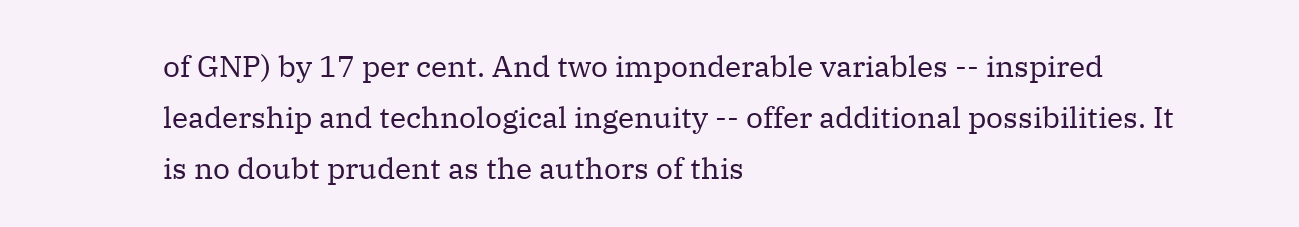of GNP) by 17 per cent. And two imponderable variables -- inspired leadership and technological ingenuity -- offer additional possibilities. It is no doubt prudent as the authors of this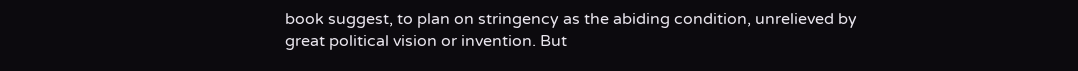book suggest, to plan on stringency as the abiding condition, unrelieved by great political vision or invention. But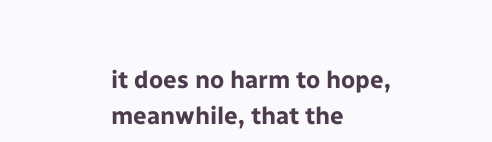it does no harm to hope, meanwhile, that the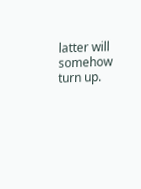latter will somehow turn up.